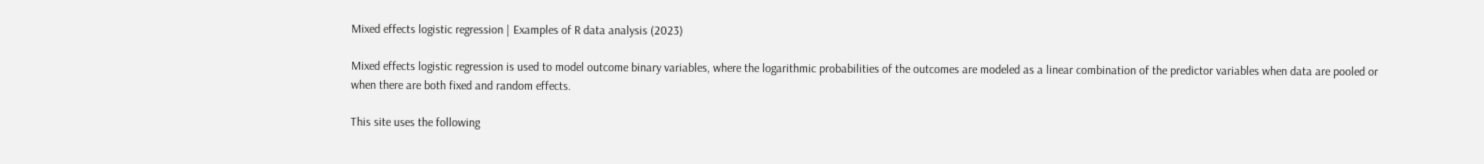Mixed effects logistic regression | Examples of R data analysis (2023)

Mixed effects logistic regression is used to model outcome binary variables, where the logarithmic probabilities of the outcomes are modeled as a linear combination of the predictor variables when data are pooled or when there are both fixed and random effects.

This site uses the following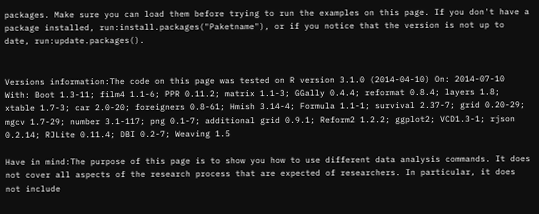packages. Make sure you can load them before trying to run the examples on this page. If you don't have a package installed, run:install.packages("Paketname"), or if you notice that the version is not up to date, run:update.packages().


Versions information:The code on this page was tested on R version 3.1.0 (2014-04-10) On: 2014-07-10 With: Boot 1.3-11; film4 1.1-6; PPR 0.11.2; matrix 1.1-3; GGally 0.4.4; reformat 0.8.4; layers 1.8; xtable 1.7-3; car 2.0-20; foreigners 0.8-61; Hmish 3.14-4; Formula 1.1-1; survival 2.37-7; grid 0.20-29; mgcv 1.7-29; number 3.1-117; png 0.1-7; additional grid 0.9.1; Reform2 1.2.2; ggplot2; VCD1.3-1; rjson 0.2.14; RJLite 0.11.4; DBI 0.2-7; Weaving 1.5

Have in mind:The purpose of this page is to show you how to use different data analysis commands. It does not cover all aspects of the research process that are expected of researchers. In particular, it does not include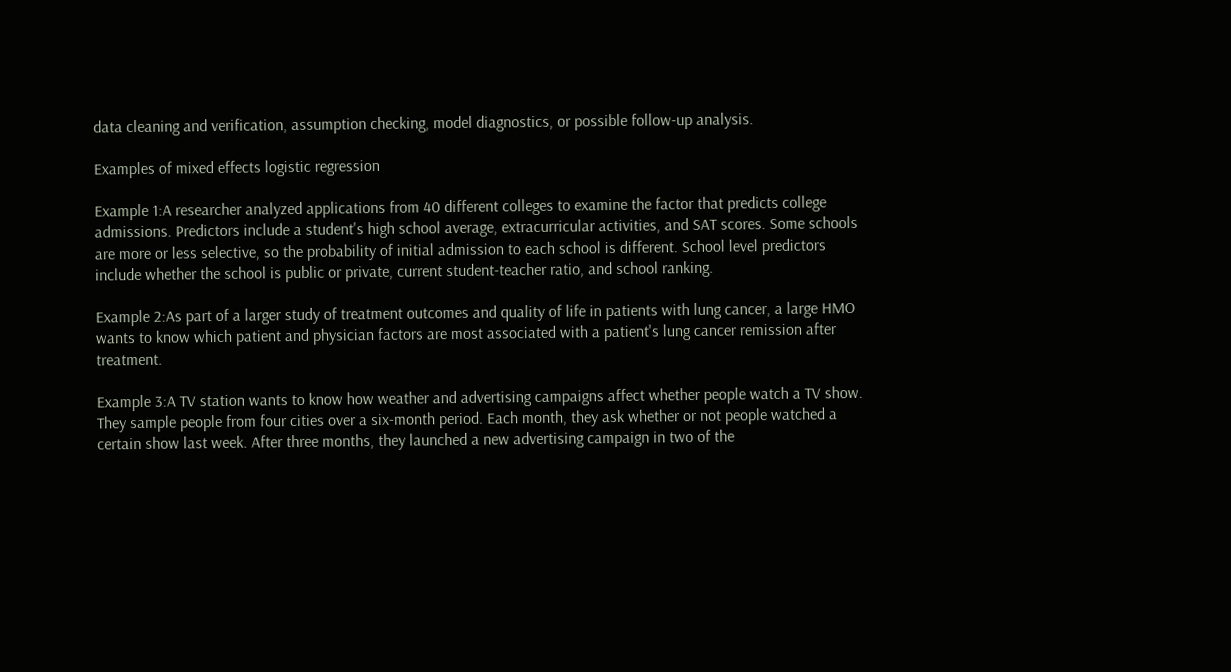data cleaning and verification, assumption checking, model diagnostics, or possible follow-up analysis.

Examples of mixed effects logistic regression

Example 1:A researcher analyzed applications from 40 different colleges to examine the factor that predicts college admissions. Predictors include a student's high school average, extracurricular activities, and SAT scores. Some schools are more or less selective, so the probability of initial admission to each school is different. School level predictors include whether the school is public or private, current student-teacher ratio, and school ranking.

Example 2:As part of a larger study of treatment outcomes and quality of life in patients with lung cancer, a large HMO wants to know which patient and physician factors are most associated with a patient's lung cancer remission after treatment.

Example 3:A TV station wants to know how weather and advertising campaigns affect whether people watch a TV show. They sample people from four cities over a six-month period. Each month, they ask whether or not people watched a certain show last week. After three months, they launched a new advertising campaign in two of the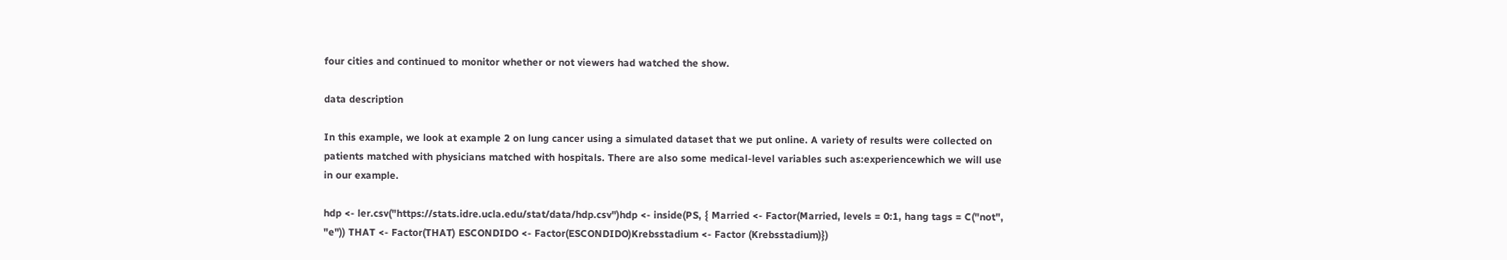four cities and continued to monitor whether or not viewers had watched the show.

data description

In this example, we look at example 2 on lung cancer using a simulated dataset that we put online. A variety of results were collected on patients matched with physicians matched with hospitals. There are also some medical-level variables such as:experiencewhich we will use in our example.

hdp <- ler.csv("https://stats.idre.ucla.edu/stat/data/hdp.csv")hdp <- inside(PS, { Married <- Factor(Married, levels = 0:1, hang tags = C("not", "e")) THAT <- Factor(THAT) ESCONDIDO <- Factor(ESCONDIDO)Krebsstadium <- Factor (Krebsstadium)})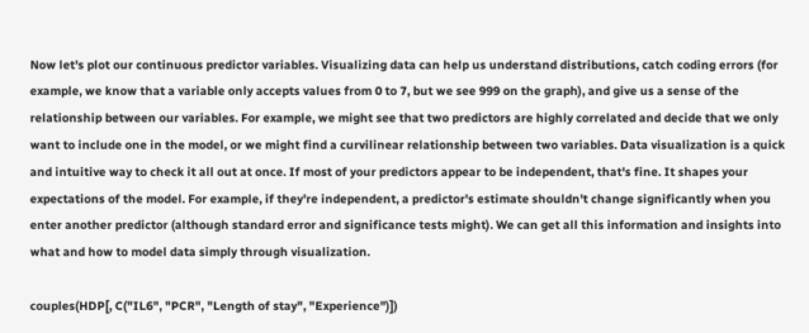Now let's plot our continuous predictor variables. Visualizing data can help us understand distributions, catch coding errors (for example, we know that a variable only accepts values from 0 to 7, but we see 999 on the graph), and give us a sense of the relationship between our variables. For example, we might see that two predictors are highly correlated and decide that we only want to include one in the model, or we might find a curvilinear relationship between two variables. Data visualization is a quick and intuitive way to check it all out at once. If most of your predictors appear to be independent, that's fine. It shapes your expectations of the model. For example, if they're independent, a predictor's estimate shouldn't change significantly when you enter another predictor (although standard error and significance tests might). We can get all this information and insights into what and how to model data simply through visualization.

couples(HDP[, C("IL6", "PCR", "Length of stay", "Experience")])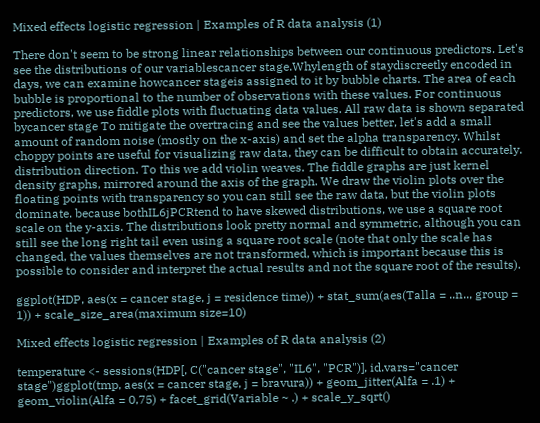Mixed effects logistic regression | Examples of R data analysis (1)

There don't seem to be strong linear relationships between our continuous predictors. Let's see the distributions of our variablescancer stage.Whylength of staydiscreetly encoded in days, we can examine howcancer stageis assigned to it by bubble charts. The area of each bubble is proportional to the number of observations with these values. For continuous predictors, we use fiddle plots with fluctuating data values. All raw data is shown separated bycancer stage To mitigate the overtracing and see the values better, let's add a small amount of random noise (mostly on the x-axis) and set the alpha transparency. Whilst choppy points are useful for visualizing raw data, they can be difficult to obtain accurately. distribution direction. To this we add violin weaves. The fiddle graphs are just kernel density graphs, mirrored around the axis of the graph. We draw the violin plots over the floating points with transparency so you can still see the raw data, but the violin plots dominate. because bothIL6jPCRtend to have skewed distributions, we use a square root scale on the y-axis. The distributions look pretty normal and symmetric, although you can still see the long right tail even using a square root scale (note that only the scale has changed, the values themselves are not transformed, which is important because this is possible to consider and interpret the actual results and not the square root of the results).

ggplot(HDP, aes(x = cancer stage, j = residence time)) + stat_sum(aes(Talla = ..n.., group = 1)) + scale_size_area(maximum size=10)

Mixed effects logistic regression | Examples of R data analysis (2)

temperature <- sessions(HDP[, C("cancer stage", "IL6", "PCR")], id.vars="cancer stage")ggplot(tmp, aes(x = cancer stage, j = bravura)) + geom_jitter(Alfa = .1) + geom_violin(Alfa = 0,75) + facet_grid(Variable ~ .) + scale_y_sqrt()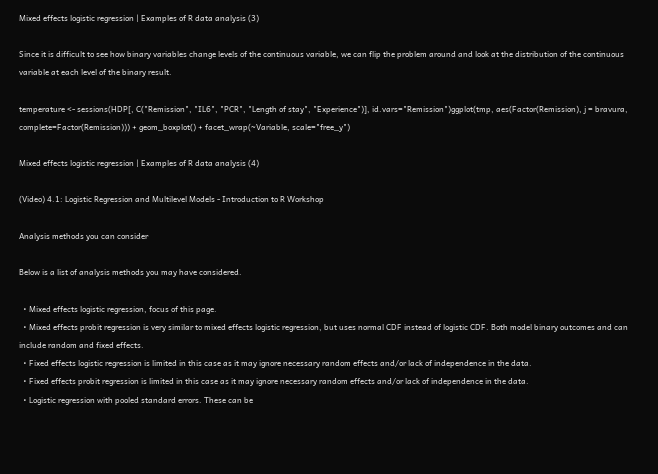Mixed effects logistic regression | Examples of R data analysis (3)

Since it is difficult to see how binary variables change levels of the continuous variable, we can flip the problem around and look at the distribution of the continuous variable at each level of the binary result.

temperature <- sessions(HDP[, C("Remission", "IL6", "PCR", "Length of stay", "Experience")], id.vars="Remission")ggplot(tmp, aes(Factor(Remission), j = bravura, complete=Factor(Remission))) + geom_boxplot() + facet_wrap(~Variable, scale="free_y")

Mixed effects logistic regression | Examples of R data analysis (4)

(Video) 4.1: Logistic Regression and Multilevel Models - Introduction to R Workshop

Analysis methods you can consider

Below is a list of analysis methods you may have considered.

  • Mixed effects logistic regression, focus of this page.
  • Mixed effects probit regression is very similar to mixed effects logistic regression, but uses normal CDF instead of logistic CDF. Both model binary outcomes and can include random and fixed effects.
  • Fixed effects logistic regression is limited in this case as it may ignore necessary random effects and/or lack of independence in the data.
  • Fixed effects probit regression is limited in this case as it may ignore necessary random effects and/or lack of independence in the data.
  • Logistic regression with pooled standard errors. These can be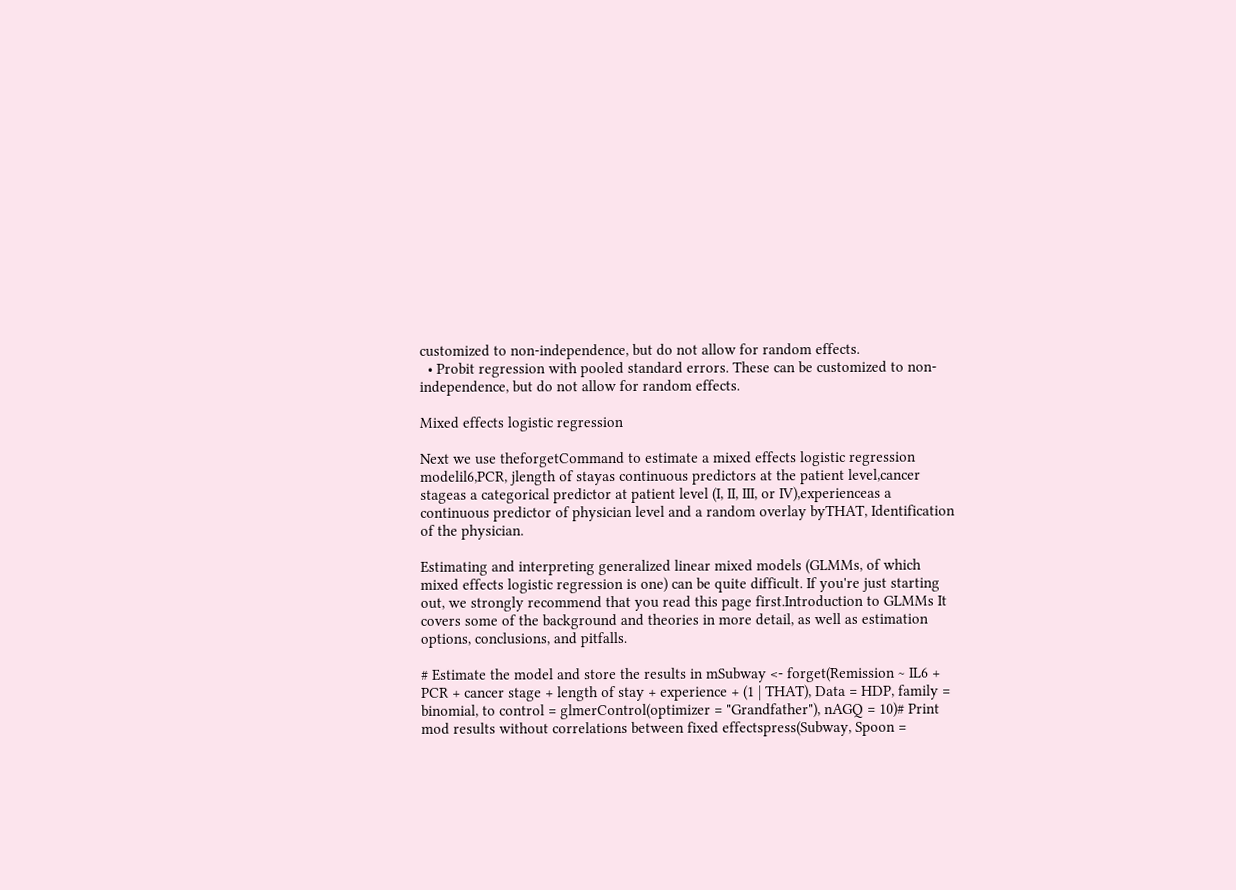customized to non-independence, but do not allow for random effects.
  • Probit regression with pooled standard errors. These can be customized to non-independence, but do not allow for random effects.

Mixed effects logistic regression

Next we use theforgetCommand to estimate a mixed effects logistic regression modelil6,PCR, jlength of stayas continuous predictors at the patient level,cancer stageas a categorical predictor at patient level (I, II, III, or IV),experienceas a continuous predictor of physician level and a random overlay byTHAT, Identification of the physician.

Estimating and interpreting generalized linear mixed models (GLMMs, of which mixed effects logistic regression is one) can be quite difficult. If you're just starting out, we strongly recommend that you read this page first.Introduction to GLMMs It covers some of the background and theories in more detail, as well as estimation options, conclusions, and pitfalls.

# Estimate the model and store the results in mSubway <- forget(Remission ~ IL6 + PCR + cancer stage + length of stay + experience + (1 | THAT), Data = HDP, family = binomial, to control = glmerControl(optimizer = "Grandfather"), nAGQ = 10)# Print mod results without correlations between fixed effectspress(Subway, Spoon =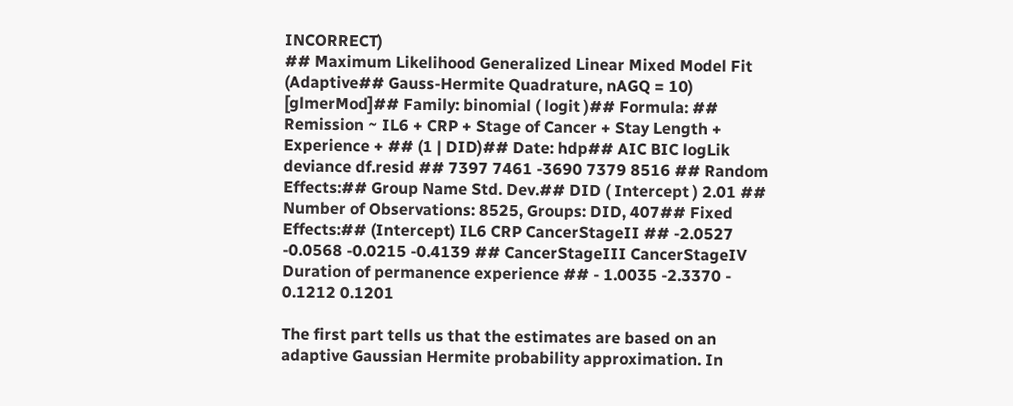INCORRECT)
## Maximum Likelihood Generalized Linear Mixed Model Fit (Adaptive## Gauss-Hermite Quadrature, nAGQ = 10) [glmerMod]## Family: binomial ( logit )## Formula: ## Remission ~ IL6 + CRP + Stage of Cancer + Stay Length + Experience + ## (1 | DID)## Date: hdp## AIC BIC logLik deviance df.resid ## 7397 7461 -3690 7379 8516 ## Random Effects:## Group Name Std. Dev.## DID ( Intercept ) 2.01 ## Number of Observations: 8525, Groups: DID, 407## Fixed Effects:## (Intercept) IL6 CRP CancerStageII ## -2.0527 -0.0568 -0.0215 -0.4139 ## CancerStageIII CancerStageIV Duration of permanence experience ## - 1.0035 -2.3370 - 0.1212 0.1201

The first part tells us that the estimates are based on an adaptive Gaussian Hermite probability approximation. In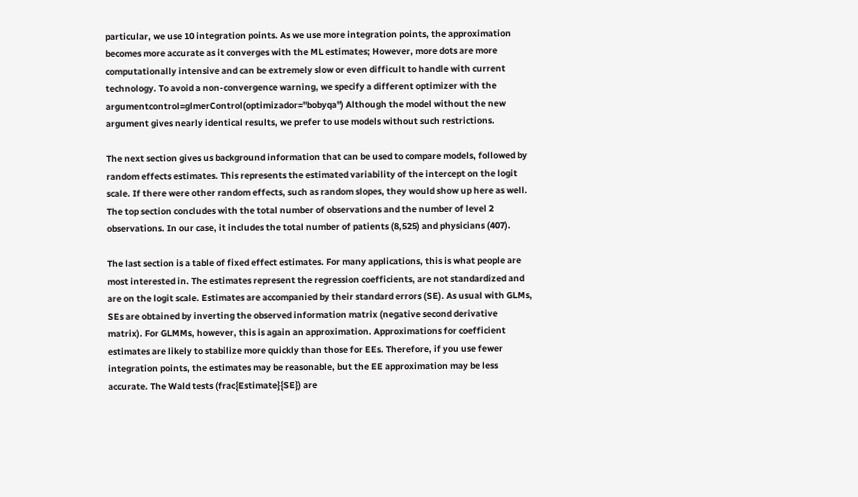particular, we use 10 integration points. As we use more integration points, the approximation becomes more accurate as it converges with the ML estimates; However, more dots are more computationally intensive and can be extremely slow or even difficult to handle with current technology. To avoid a non-convergence warning, we specify a different optimizer with the argumentcontrol=glmerControl(optimizador="bobyqa") Although the model without the new argument gives nearly identical results, we prefer to use models without such restrictions.

The next section gives us background information that can be used to compare models, followed by random effects estimates. This represents the estimated variability of the intercept on the logit scale. If there were other random effects, such as random slopes, they would show up here as well. The top section concludes with the total number of observations and the number of level 2 observations. In our case, it includes the total number of patients (8,525) and physicians (407).

The last section is a table of fixed effect estimates. For many applications, this is what people are most interested in. The estimates represent the regression coefficients, are not standardized and are on the logit scale. Estimates are accompanied by their standard errors (SE). As usual with GLMs, SEs are obtained by inverting the observed information matrix (negative second derivative matrix). For GLMMs, however, this is again an approximation. Approximations for coefficient estimates are likely to stabilize more quickly than those for EEs. Therefore, if you use fewer integration points, the estimates may be reasonable, but the EE approximation may be less accurate. The Wald tests (frac{Estimate}{SE}) are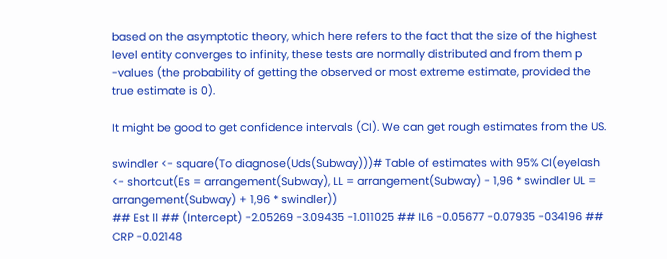based on the asymptotic theory, which here refers to the fact that the size of the highest level entity converges to infinity, these tests are normally distributed and from them p -values (the probability of getting the observed or most extreme estimate, provided the true estimate is 0).

It might be good to get confidence intervals (CI). We can get rough estimates from the US.

swindler <- square(To diagnose(Uds(Subway)))# Table of estimates with 95% CI(eyelash <- shortcut(Es = arrangement(Subway), LL = arrangement(Subway) - 1,96 * swindler UL = arrangement(Subway) + 1,96 * swindler))
## Est ll ## (Intercept) -2.05269 -3.09435 -1.011025 ## IL6 -0.05677 -0.07935 -034196 ## CRP -0.02148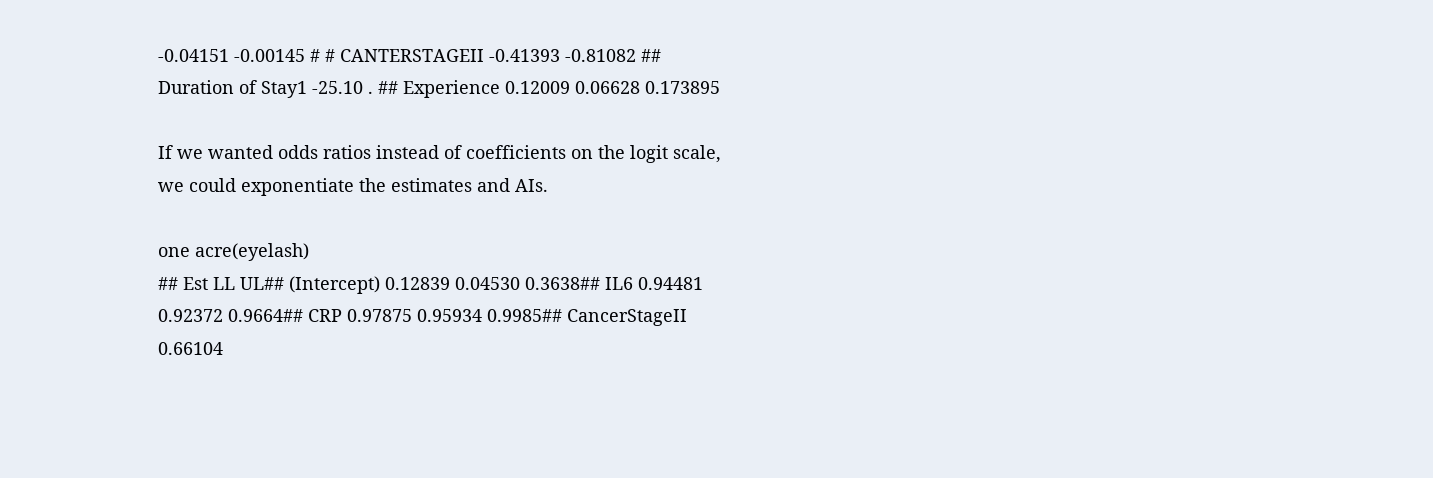-0.04151 -0.00145 # # CANTERSTAGEII -0.41393 -0.81082 ## Duration of Stay1 -25.10 . ## Experience 0.12009 0.06628 0.173895

If we wanted odds ratios instead of coefficients on the logit scale, we could exponentiate the estimates and AIs.

one acre(eyelash)
## Est LL UL## (Intercept) 0.12839 0.04530 0.3638## IL6 0.94481 0.92372 0.9664## CRP 0.97875 0.95934 0.9985## CancerStageII 0.66104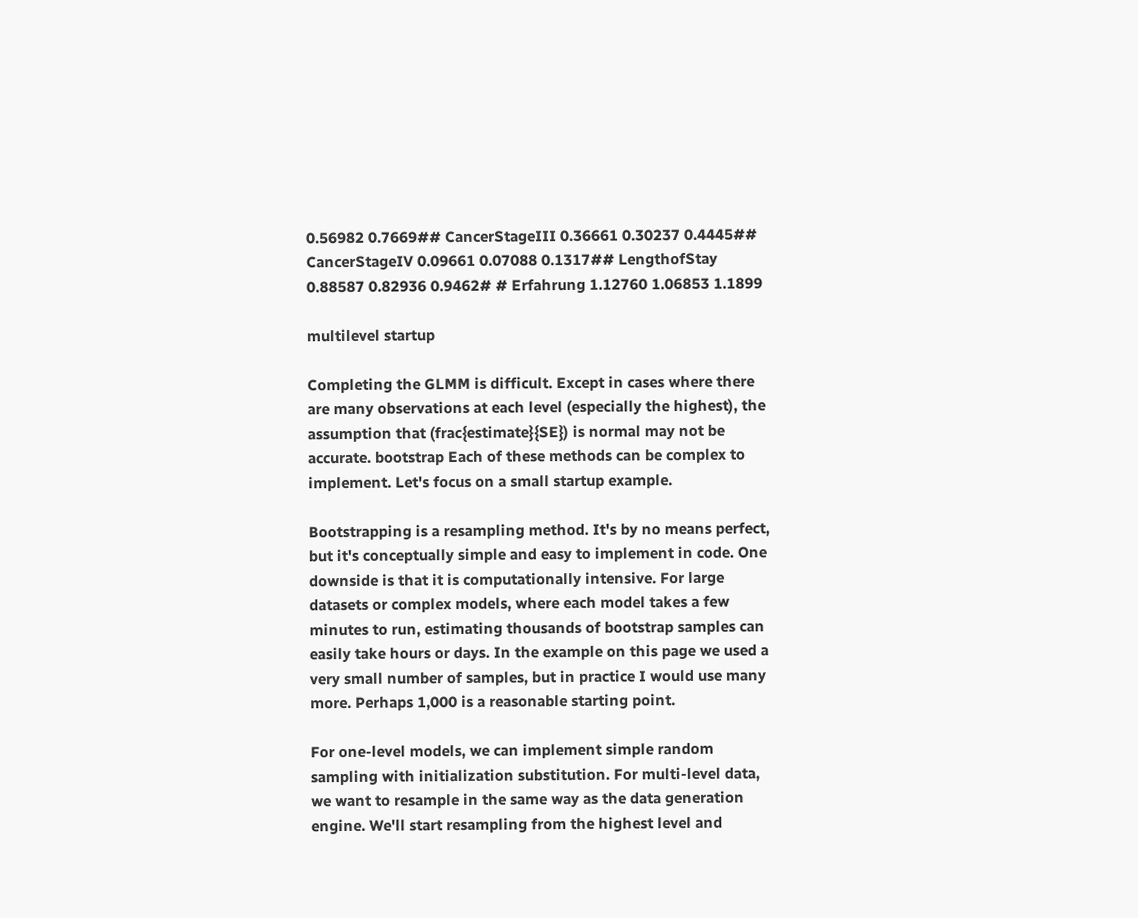0.56982 0.7669## CancerStageIII 0.36661 0.30237 0.4445## CancerStageIV 0.09661 0.07088 0.1317## LengthofStay 0.88587 0.82936 0.9462# # Erfahrung 1.12760 1.06853 1.1899

multilevel startup

Completing the GLMM is difficult. Except in cases where there are many observations at each level (especially the highest), the assumption that (frac{estimate}{SE}) is normal may not be accurate. bootstrap Each of these methods can be complex to implement. Let's focus on a small startup example.

Bootstrapping is a resampling method. It's by no means perfect, but it's conceptually simple and easy to implement in code. One downside is that it is computationally intensive. For large datasets or complex models, where each model takes a few minutes to run, estimating thousands of bootstrap samples can easily take hours or days. In the example on this page we used a very small number of samples, but in practice I would use many more. Perhaps 1,000 is a reasonable starting point.

For one-level models, we can implement simple random sampling with initialization substitution. For multi-level data, we want to resample in the same way as the data generation engine. We'll start resampling from the highest level and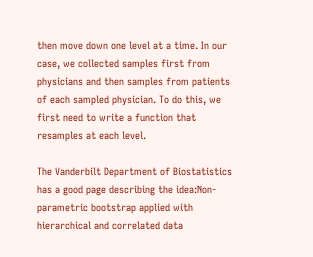then move down one level at a time. In our case, we collected samples first from physicians and then samples from patients of each sampled physician. To do this, we first need to write a function that resamples at each level.

The Vanderbilt Department of Biostatistics has a good page describing the idea:Non-parametric bootstrap applied with hierarchical and correlated data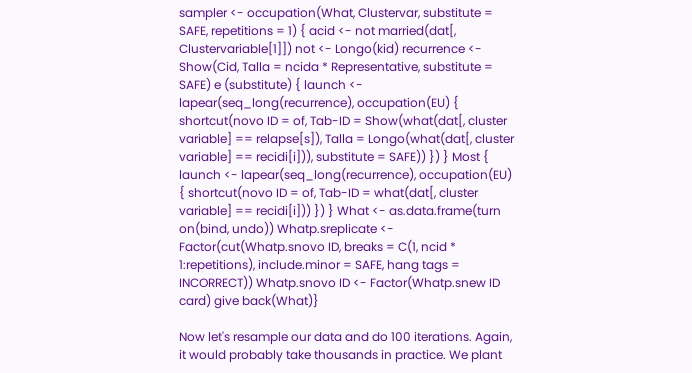sampler <- occupation(What, Clustervar, substitute = SAFE, repetitions = 1) { acid <- not married(dat[, Clustervariable[1]]) not <- Longo(kid) recurrence <- Show(Cid, Talla = ncida * Representative, substitute = SAFE) e (substitute) { launch <- lapear(seq_long(recurrence), occupation(EU) { shortcut(novo ID = of, Tab-ID = Show(what(dat[, cluster variable] == relapse[s]), Talla = Longo(what(dat[, cluster variable] == recidi[i])), substitute = SAFE)) }) } Most { launch <- lapear(seq_long(recurrence), occupation(EU) { shortcut(novo ID = of, Tab-ID = what(dat[, cluster variable] == recidi[i])) }) } What <- as.data.frame(turn on(bind, undo)) Whatp.sreplicate <- Factor(cut(Whatp.snovo ID, breaks = C(1, ncid * 1:repetitions), include.minor = SAFE, hang tags = INCORRECT)) Whatp.snovo ID <- Factor(Whatp.snew ID card) give back(What)}

Now let's resample our data and do 100 iterations. Again, it would probably take thousands in practice. We plant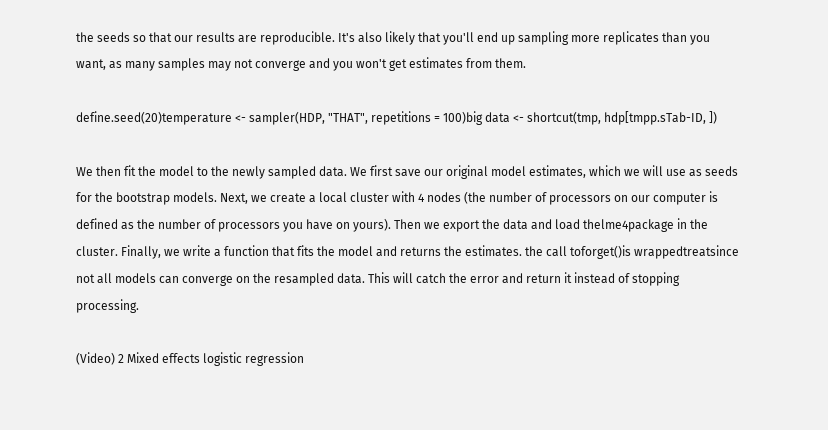the seeds so that our results are reproducible. It's also likely that you'll end up sampling more replicates than you want, as many samples may not converge and you won't get estimates from them.

define.seed(20)temperature <- sampler(HDP, "THAT", repetitions = 100)big data <- shortcut(tmp, hdp[tmpp.sTab-ID, ])

We then fit the model to the newly sampled data. We first save our original model estimates, which we will use as seeds for the bootstrap models. Next, we create a local cluster with 4 nodes (the number of processors on our computer is defined as the number of processors you have on yours). Then we export the data and load thelme4package in the cluster. Finally, we write a function that fits the model and returns the estimates. the call toforget()is wrappedtreatsince not all models can converge on the resampled data. This will catch the error and return it instead of stopping processing.

(Video) 2 Mixed effects logistic regression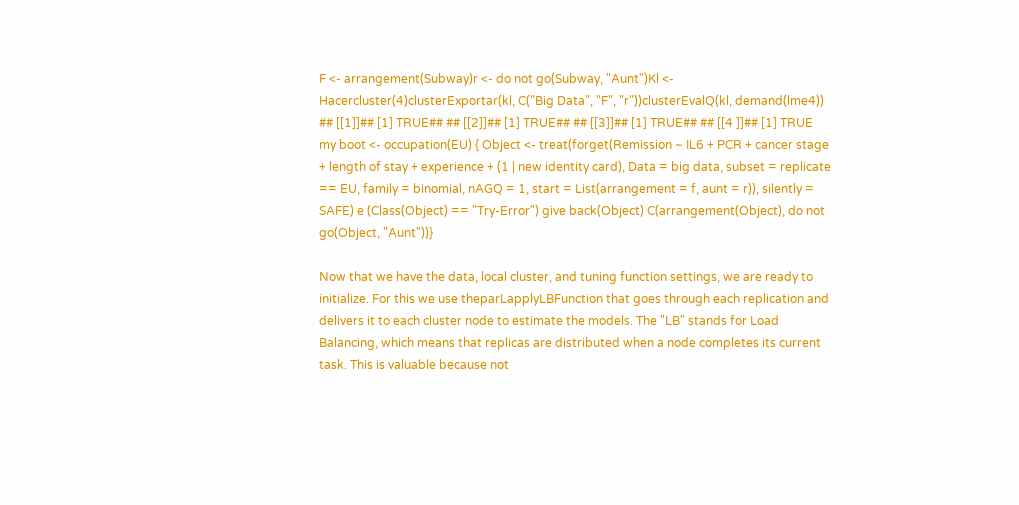F <- arrangement(Subway)r <- do not go(Subway, "Aunt")Kl <- Hacercluster(4)clusterExportar(kl, C("Big Data", "F", "r"))clusterEvalQ(kl, demand(lme4))
## [[1]]## [1] TRUE## ## [[2]]## [1] TRUE## ## [[3]]## [1] TRUE## ## [[4 ]]## [1] TRUE
my boot <- occupation(EU) { Object <- treat(forget(Remission ~ IL6 + PCR + cancer stage + length of stay + experience + (1 | new identity card), Data = big data, subset = replicate == EU, family = binomial, nAGQ = 1, start = List(arrangement = f, aunt = r)), silently = SAFE) e (Class(Object) == "Try-Error") give back(Object) C(arrangement(Object), do not go(Object, "Aunt"))}

Now that we have the data, local cluster, and tuning function settings, we are ready to initialize. For this we use theparLapplyLBFunction that goes through each replication and delivers it to each cluster node to estimate the models. The "LB" stands for Load Balancing, which means that replicas are distributed when a node completes its current task. This is valuable because not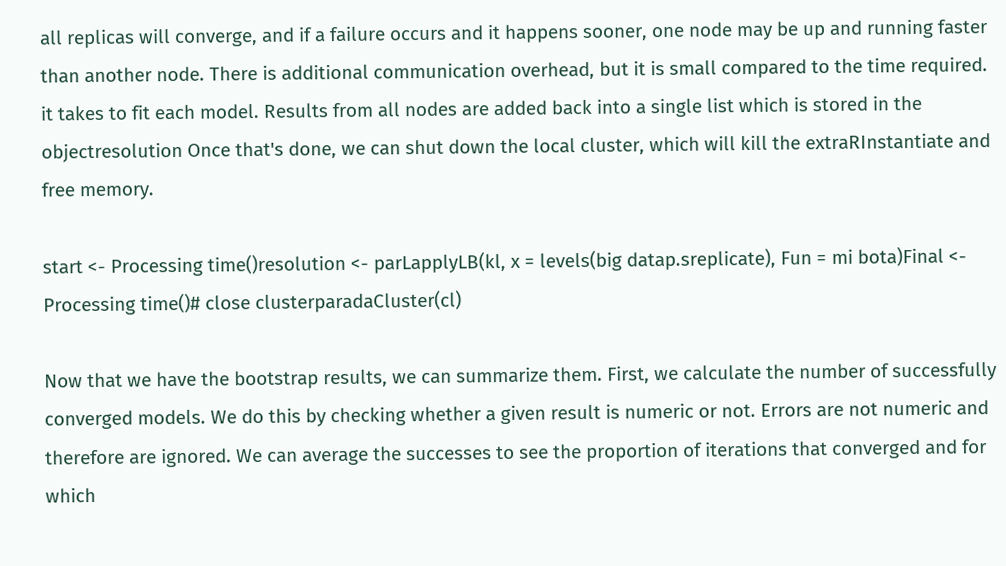all replicas will converge, and if a failure occurs and it happens sooner, one node may be up and running faster than another node. There is additional communication overhead, but it is small compared to the time required. it takes to fit each model. Results from all nodes are added back into a single list which is stored in the objectresolution Once that's done, we can shut down the local cluster, which will kill the extraRInstantiate and free memory.

start <- Processing time()resolution <- parLapplyLB(kl, x = levels(big datap.sreplicate), Fun = mi bota)Final <- Processing time()# close clusterparadaCluster(cl)

Now that we have the bootstrap results, we can summarize them. First, we calculate the number of successfully converged models. We do this by checking whether a given result is numeric or not. Errors are not numeric and therefore are ignored. We can average the successes to see the proportion of iterations that converged and for which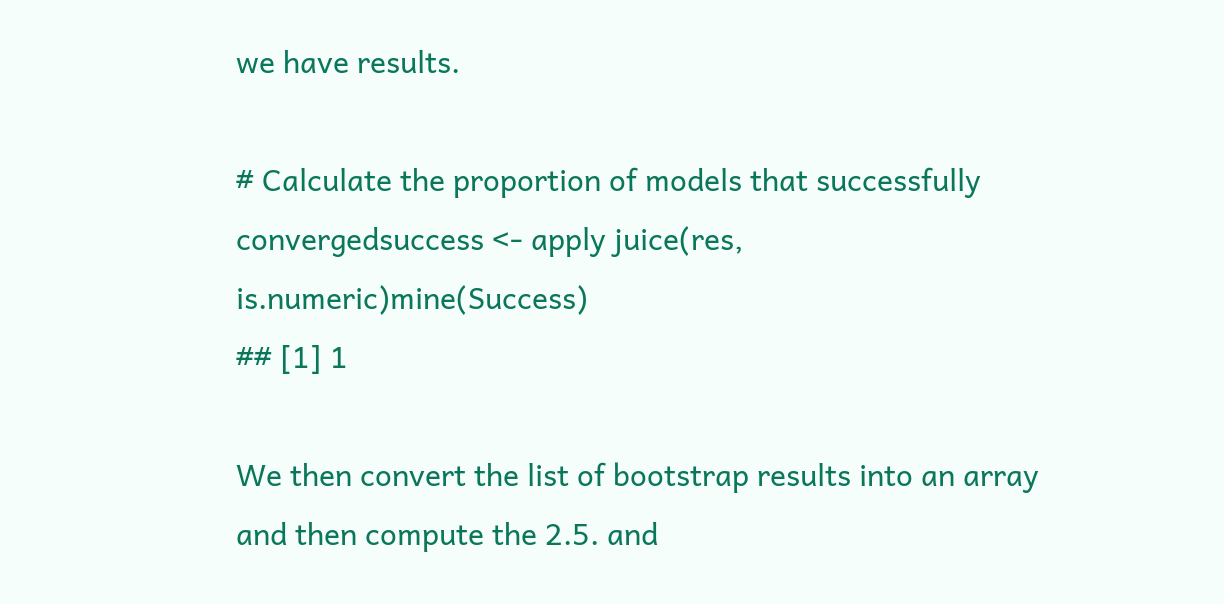we have results.

# Calculate the proportion of models that successfully convergedsuccess <- apply juice(res, is.numeric)mine(Success)
## [1] 1

We then convert the list of bootstrap results into an array and then compute the 2.5. and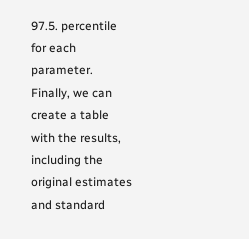97.5. percentile for each parameter. Finally, we can create a table with the results, including the original estimates and standard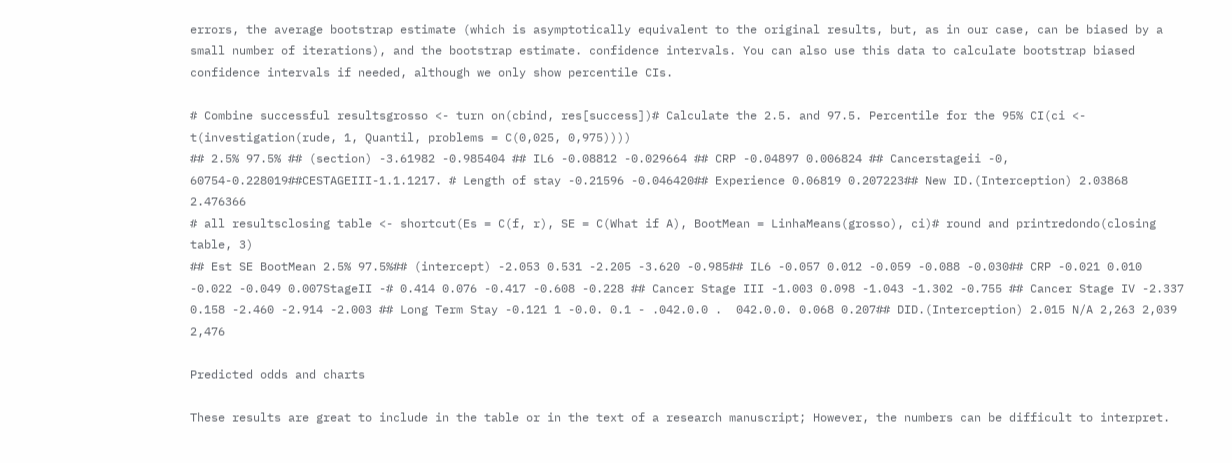errors, the average bootstrap estimate (which is asymptotically equivalent to the original results, but, as in our case, can be biased by a small number of iterations), and the bootstrap estimate. confidence intervals. You can also use this data to calculate bootstrap biased confidence intervals if needed, although we only show percentile CIs.

# Combine successful resultsgrosso <- turn on(cbind, res[success])# Calculate the 2.5. and 97.5. Percentile for the 95% CI(ci <- t(investigation(rude, 1, Quantil, problems = C(0,025, 0,975))))
## 2.5% 97.5% ## (section) -3.61982 -0.985404 ## IL6 -0.08812 -0.029664 ## CRP -0.04897 0.006824 ## Cancerstageii -0, 60754-0.228019##CESTAGEIII-1.1.1217. # Length of stay -0.21596 -0.046420## Experience 0.06819 0.207223## New ID.(Interception) 2.03868 2.476366
# all resultsclosing table <- shortcut(Es = C(f, r), SE = C(What if A), BootMean = LinhaMeans(grosso), ci)# round and printredondo(closing table, 3)
## Est SE BootMean 2.5% 97.5%## (intercept) -2.053 0.531 -2.205 -3.620 -0.985## IL6 -0.057 0.012 -0.059 -0.088 -0.030## CRP -0.021 0.010 -0.022 -0.049 0.007StageII -# 0.414 0.076 -0.417 -0.608 -0.228 ## Cancer Stage III -1.003 0.098 -1.043 -1.302 -0.755 ## Cancer Stage IV -2.337 0.158 -2.460 -2.914 -2.003 ## Long Term Stay -0.121 1 -0.0. 0.1 - .042.0.0 .  042.0.0. 0.068 0.207## DID.(Interception) 2.015 N/A 2,263 2,039 2,476

Predicted odds and charts

These results are great to include in the table or in the text of a research manuscript; However, the numbers can be difficult to interpret.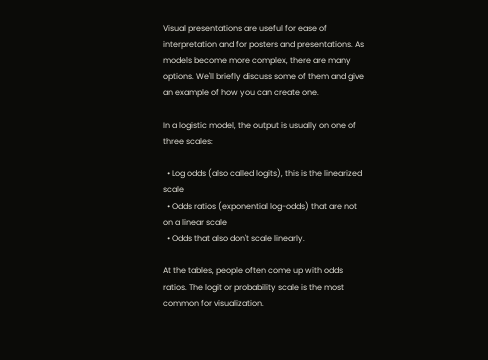Visual presentations are useful for ease of interpretation and for posters and presentations. As models become more complex, there are many options. We'll briefly discuss some of them and give an example of how you can create one.

In a logistic model, the output is usually on one of three scales:

  • Log odds (also called logits), this is the linearized scale
  • Odds ratios (exponential log-odds) that are not on a linear scale
  • Odds that also don't scale linearly.

At the tables, people often come up with odds ratios. The logit or probability scale is the most common for visualization.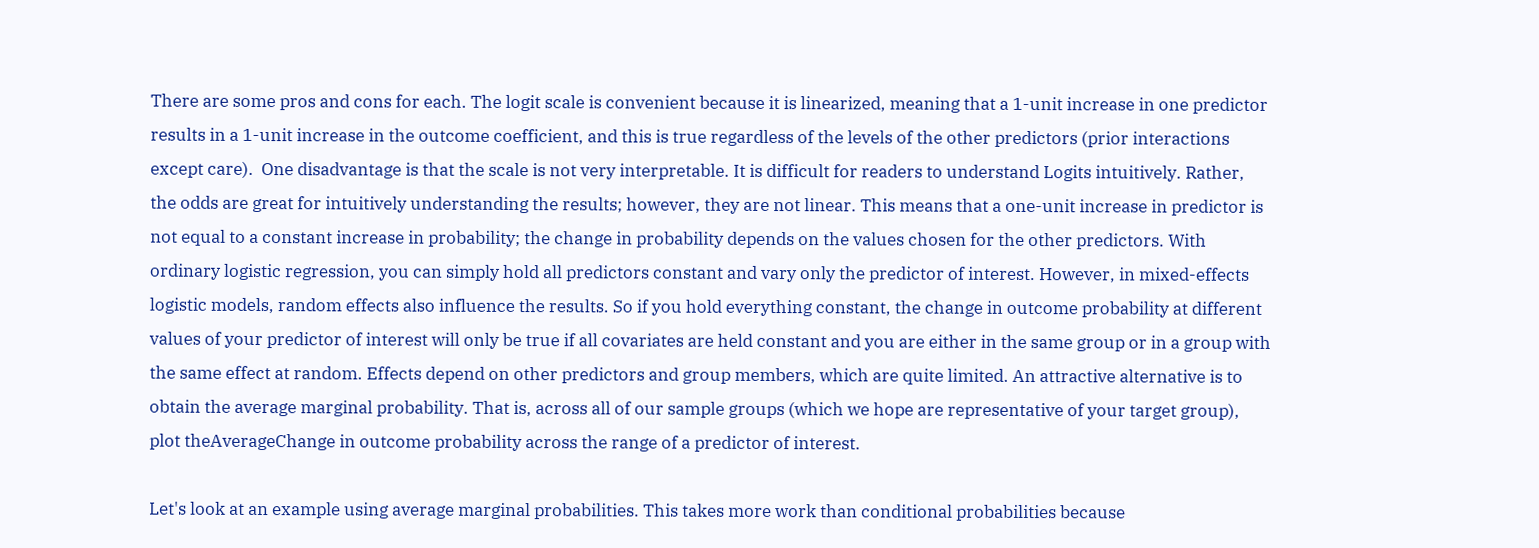There are some pros and cons for each. The logit scale is convenient because it is linearized, meaning that a 1-unit increase in one predictor results in a 1-unit increase in the outcome coefficient, and this is true regardless of the levels of the other predictors (prior interactions except care).  One disadvantage is that the scale is not very interpretable. It is difficult for readers to understand Logits intuitively. Rather, the odds are great for intuitively understanding the results; however, they are not linear. This means that a one-unit increase in predictor is not equal to a constant increase in probability; the change in probability depends on the values chosen for the other predictors. With ordinary logistic regression, you can simply hold all predictors constant and vary only the predictor of interest. However, in mixed-effects logistic models, random effects also influence the results. So if you hold everything constant, the change in outcome probability at different values of your predictor of interest will only be true if all covariates are held constant and you are either in the same group or in a group with the same effect at random. Effects depend on other predictors and group members, which are quite limited. An attractive alternative is to obtain the average marginal probability. That is, across all of our sample groups (which we hope are representative of your target group), plot theAverageChange in outcome probability across the range of a predictor of interest.

Let's look at an example using average marginal probabilities. This takes more work than conditional probabilities because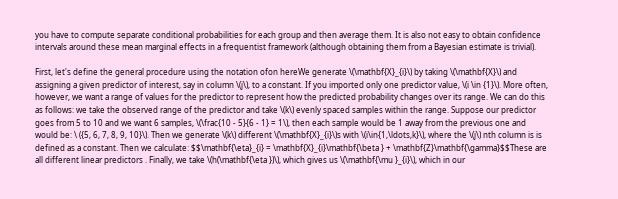you have to compute separate conditional probabilities for each group and then average them. It is also not easy to obtain confidence intervals around these mean marginal effects in a frequentist framework (although obtaining them from a Bayesian estimate is trivial).

First, let's define the general procedure using the notation ofon hereWe generate \(\mathbf{X}_{i}\) by taking \(\mathbf{X}\) and assigning a given predictor of interest, say in column \(j\), to a constant. If you imported only one predictor value, \(i \in {1}\). More often, however, we want a range of values for the predictor to represent how the predicted probability changes over its range. We can do this as follows: we take the observed range of the predictor and take \(k\) evenly spaced samples within the range. Suppose our predictor goes from 5 to 10 and we want 6 samples, \(\frac{10 - 5}{6 - 1} = 1\), then each sample would be 1 away from the previous one and would be: \ ({5, 6, 7, 8, 9, 10}\). Then we generate \(k\) different \(\mathbf{X}_{i}\)s with \(i\in{1,\ldots,k}\), where the \(j\) nth column is is defined as a constant. Then we calculate: $$\mathbf{\eta}_{i} = \mathbf{X}_{i}\mathbf{\beta } + \mathbf{Z}\mathbf{\gamma}$$These are all different linear predictors . Finally, we take \(h(\mathbf{\eta })\), which gives us \(\mathbf{\mu }_{i}\), which in our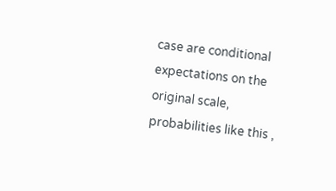case are conditional expectations on the original scale, probabilities like this ,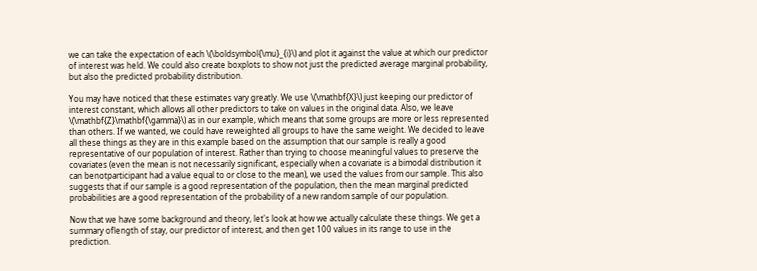we can take the expectation of each \(\boldsymbol{\mu}_{i}\) and plot it against the value at which our predictor of interest was held. We could also create boxplots to show not just the predicted average marginal probability, but also the predicted probability distribution.

You may have noticed that these estimates vary greatly. We use \(\mathbf{X}\) just keeping our predictor of interest constant, which allows all other predictors to take on values in the original data. Also, we leave \(\mathbf{Z}\mathbf{\gamma}\) as in our example, which means that some groups are more or less represented than others. If we wanted, we could have reweighted all groups to have the same weight. We decided to leave all these things as they are in this example based on the assumption that our sample is really a good representative of our population of interest. Rather than trying to choose meaningful values to preserve the covariates (even the mean is not necessarily significant, especially when a covariate is a bimodal distribution it can benotparticipant had a value equal to or close to the mean), we used the values from our sample. This also suggests that if our sample is a good representation of the population, then the mean marginal predicted probabilities are a good representation of the probability of a new random sample of our population.

Now that we have some background and theory, let's look at how we actually calculate these things. We get a summary oflength of stay, our predictor of interest, and then get 100 values in its range to use in the prediction.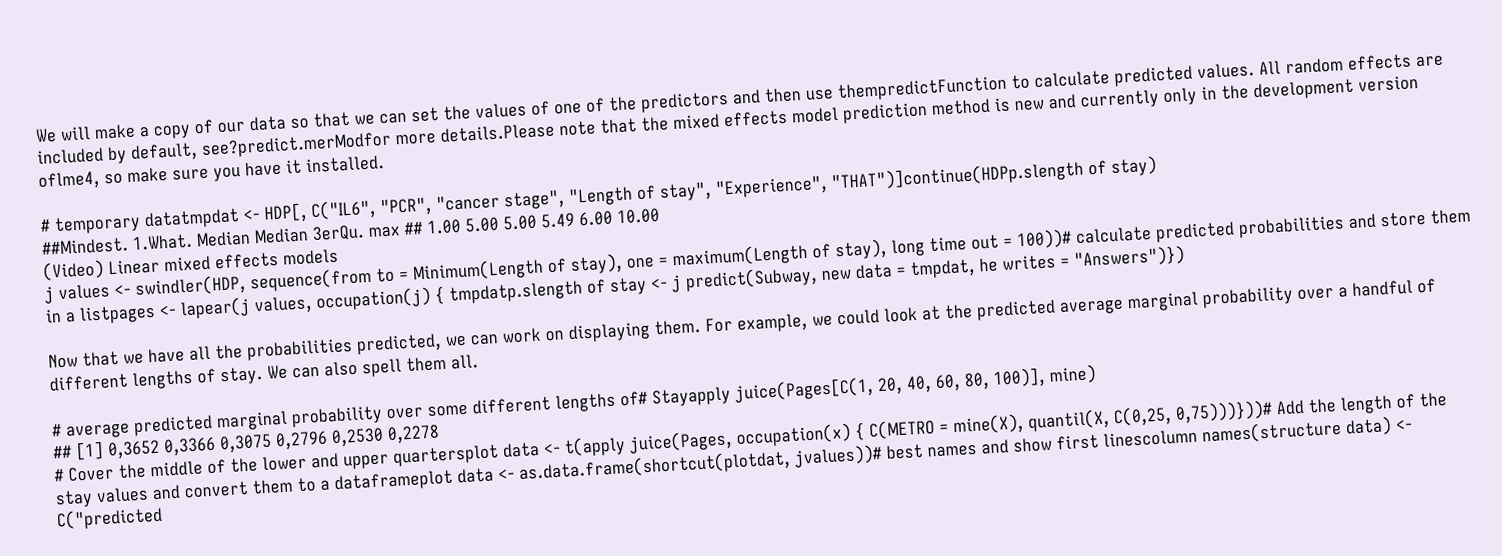We will make a copy of our data so that we can set the values of one of the predictors and then use thempredictFunction to calculate predicted values. All random effects are included by default, see?predict.merModfor more details.Please note that the mixed effects model prediction method is new and currently only in the development version oflme4, so make sure you have it installed.

# temporary datatmpdat <- HDP[, C("IL6", "PCR", "cancer stage", "Length of stay", "Experience", "THAT")]continue(HDPp.slength of stay)
##Mindest. 1.What. Median Median 3erQu. max ## 1.00 5.00 5.00 5.49 6.00 10.00
(Video) Linear mixed effects models
j values <- swindler(HDP, sequence(from to = Minimum(Length of stay), one = maximum(Length of stay), long time out = 100))# calculate predicted probabilities and store them in a listpages <- lapear(j values, occupation(j) { tmpdatp.slength of stay <- j predict(Subway, new data = tmpdat, he writes = "Answers")})

Now that we have all the probabilities predicted, we can work on displaying them. For example, we could look at the predicted average marginal probability over a handful of different lengths of stay. We can also spell them all.

# average predicted marginal probability over some different lengths of# Stayapply juice(Pages[C(1, 20, 40, 60, 80, 100)], mine)
## [1] 0,3652 0,3366 0,3075 0,2796 0,2530 0,2278
# Cover the middle of the lower and upper quartersplot data <- t(apply juice(Pages, occupation(x) { C(METRO = mine(X), quantil(X, C(0,25, 0,75)))}))# Add the length of the stay values and convert them to a dataframeplot data <- as.data.frame(shortcut(plotdat, jvalues))# best names and show first linescolumn names(structure data) <- C("predicted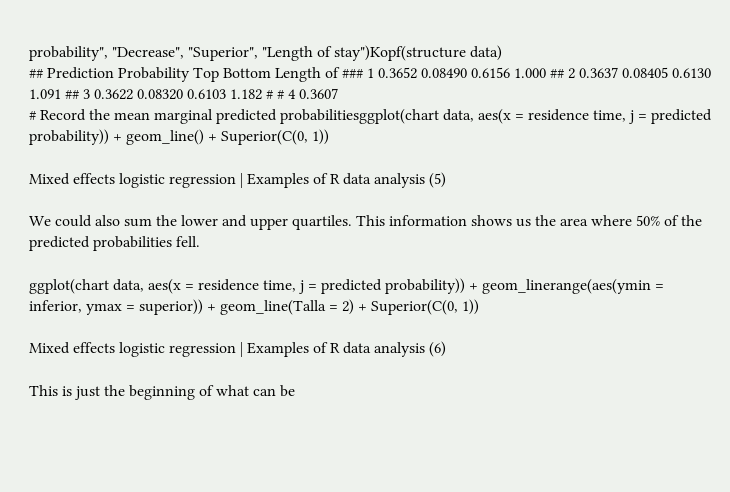probability", "Decrease", "Superior", "Length of stay")Kopf(structure data)
## Prediction Probability Top Bottom Length of ### 1 0.3652 0.08490 0.6156 1.000 ## 2 0.3637 0.08405 0.6130 1.091 ## 3 0.3622 0.08320 0.6103 1.182 # # 4 0.3607
# Record the mean marginal predicted probabilitiesggplot(chart data, aes(x = residence time, j = predicted probability)) + geom_line() + Superior(C(0, 1))

Mixed effects logistic regression | Examples of R data analysis (5)

We could also sum the lower and upper quartiles. This information shows us the area where 50% of the predicted probabilities fell.

ggplot(chart data, aes(x = residence time, j = predicted probability)) + geom_linerange(aes(ymin = inferior, ymax = superior)) + geom_line(Talla = 2) + Superior(C(0, 1))

Mixed effects logistic regression | Examples of R data analysis (6)

This is just the beginning of what can be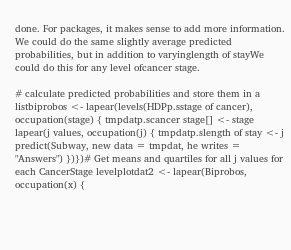done. For packages, it makes sense to add more information. We could do the same slightly average predicted probabilities, but in addition to varyinglength of stayWe could do this for any level ofcancer stage.

# calculate predicted probabilities and store them in a listbiprobos <- lapear(levels(HDPp.sstage of cancer), occupation(stage) { tmpdatp.scancer stage[] <- stage lapear(j values, occupation(j) { tmpdatp.slength of stay <- j predict(Subway, new data = tmpdat, he writes = "Answers") })})# Get means and quartiles for all j values for each CancerStage levelplotdat2 <- lapear(Biprobos, occupation(x) {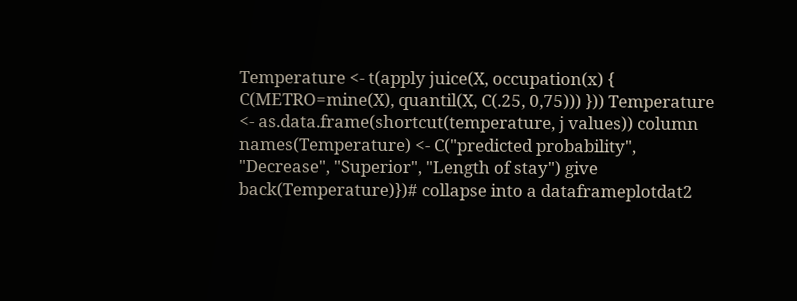Temperature <- t(apply juice(X, occupation(x) { C(METRO=mine(X), quantil(X, C(.25, 0,75))) })) Temperature <- as.data.frame(shortcut(temperature, j values)) column names(Temperature) <- C("predicted probability", "Decrease", "Superior", "Length of stay") give back(Temperature)})# collapse into a dataframeplotdat2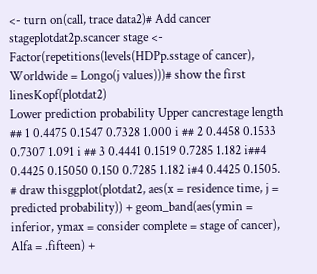<- turn on(call, trace data2)# Add cancer stageplotdat2p.scancer stage <- Factor(repetitions(levels(HDPp.sstage of cancer), Worldwide = Longo(j values)))# show the first linesKopf(plotdat2)
Lower prediction probability Upper cancrestage length ## 1 0.4475 0.1547 0.7328 1.000 i ## 2 0.4458 0.1533 0.7307 1.091 i ## 3 0.4441 0.1519 0.7285 1.182 i##4 0.4425 0.15050 0.150 0.7285 1.182 i#4 0.4425 0.1505.
# draw thisggplot(plotdat2, aes(x = residence time, j = predicted probability)) + geom_band(aes(ymin = inferior, ymax = consider complete = stage of cancer), Alfa = .fifteen) +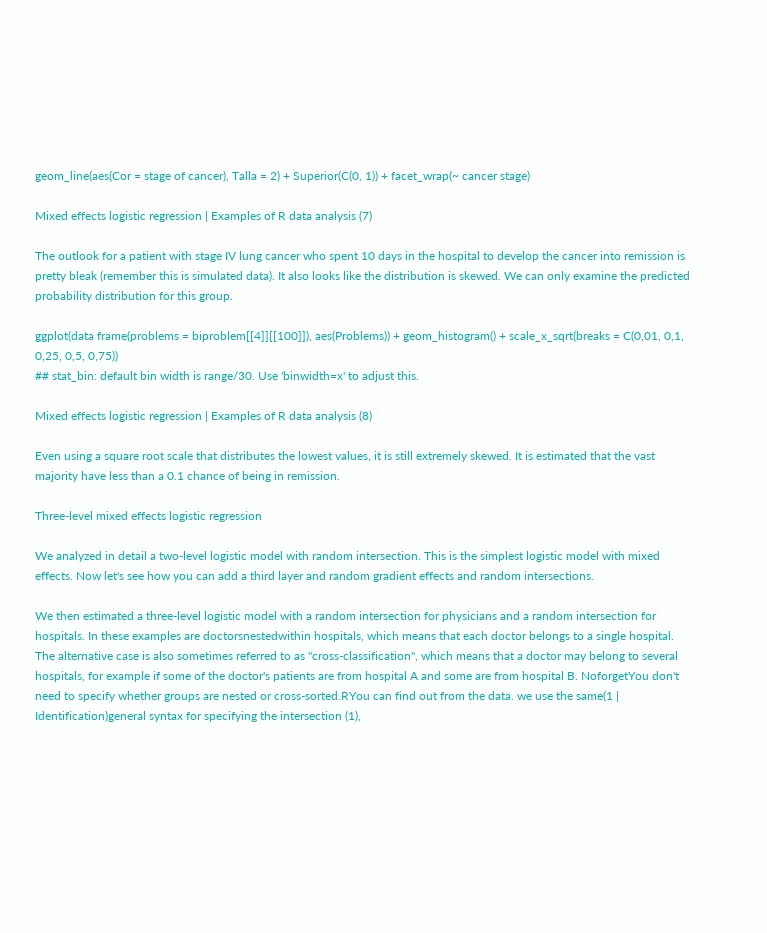geom_line(aes(Cor = stage of cancer), Talla = 2) + Superior(C(0, 1)) + facet_wrap(~ cancer stage)

Mixed effects logistic regression | Examples of R data analysis (7)

The outlook for a patient with stage IV lung cancer who spent 10 days in the hospital to develop the cancer into remission is pretty bleak (remember this is simulated data). It also looks like the distribution is skewed. We can only examine the predicted probability distribution for this group.

ggplot(data frame(problems = biproblem[[4]][[100]]), aes(Problems)) + geom_histogram() + scale_x_sqrt(breaks = C(0,01, 0,1, 0,25, 0,5, 0,75))
## stat_bin: default bin width is range/30. Use 'binwidth=x' to adjust this.

Mixed effects logistic regression | Examples of R data analysis (8)

Even using a square root scale that distributes the lowest values, it is still extremely skewed. It is estimated that the vast majority have less than a 0.1 chance of being in remission.

Three-level mixed effects logistic regression

We analyzed in detail a two-level logistic model with random intersection. This is the simplest logistic model with mixed effects. Now let's see how you can add a third layer and random gradient effects and random intersections.

We then estimated a three-level logistic model with a random intersection for physicians and a random intersection for hospitals. In these examples are doctorsnestedwithin hospitals, which means that each doctor belongs to a single hospital. The alternative case is also sometimes referred to as "cross-classification", which means that a doctor may belong to several hospitals, for example if some of the doctor's patients are from hospital A and some are from hospital B. NoforgetYou don't need to specify whether groups are nested or cross-sorted.RYou can find out from the data. we use the same(1 | Identification)general syntax for specifying the intersection (1),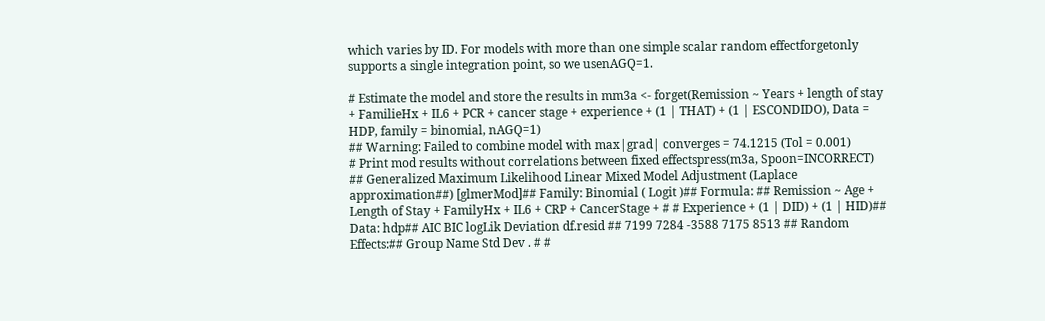which varies by ID. For models with more than one simple scalar random effectforgetonly supports a single integration point, so we usenAGQ=1.

# Estimate the model and store the results in mm3a <- forget(Remission ~ Years + length of stay + FamilieHx + IL6 + PCR + cancer stage + experience + (1 | THAT) + (1 | ESCONDIDO), Data = HDP, family = binomial, nAGQ=1)
## Warning: Failed to combine model with max|grad| converges = 74.1215 (Tol = 0.001)
# Print mod results without correlations between fixed effectspress(m3a, Spoon=INCORRECT)
## Generalized Maximum Likelihood Linear Mixed Model Adjustment (Laplace approximation##) [glmerMod]## Family: Binomial ( Logit )## Formula: ## Remission ~ Age + Length of Stay + FamilyHx + IL6 + CRP + CancerStage + # # Experience + (1 | DID) + (1 | HID)## Data: hdp## AIC BIC logLik Deviation df.resid ## 7199 7284 -3588 7175 8513 ## Random Effects:## Group Name Std Dev . # #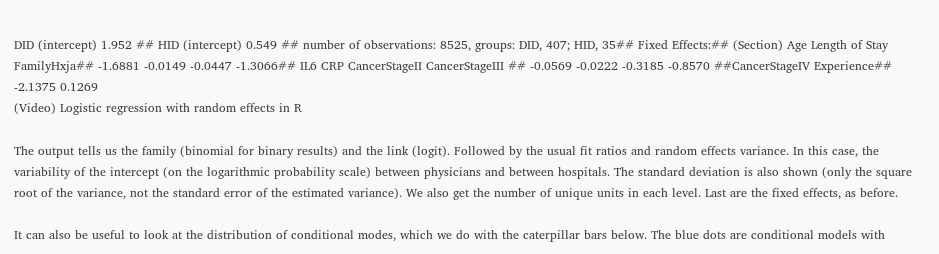DID (intercept) 1.952 ## HID (intercept) 0.549 ## number of observations: 8525, groups: DID, 407; HID, 35## Fixed Effects:## (Section) Age Length of Stay FamilyHxja## -1.6881 -0.0149 -0.0447 -1.3066## IL6 CRP CancerStageII CancerStageIII ## -0.0569 -0.0222 -0.3185 -0.8570 ##CancerStageIV Experience## -2.1375 0.1269
(Video) Logistic regression with random effects in R

The output tells us the family (binomial for binary results) and the link (logit). Followed by the usual fit ratios and random effects variance. In this case, the variability of the intercept (on the logarithmic probability scale) between physicians and between hospitals. The standard deviation is also shown (only the square root of the variance, not the standard error of the estimated variance). We also get the number of unique units in each level. Last are the fixed effects, as before.

It can also be useful to look at the distribution of conditional modes, which we do with the caterpillar bars below. The blue dots are conditional models with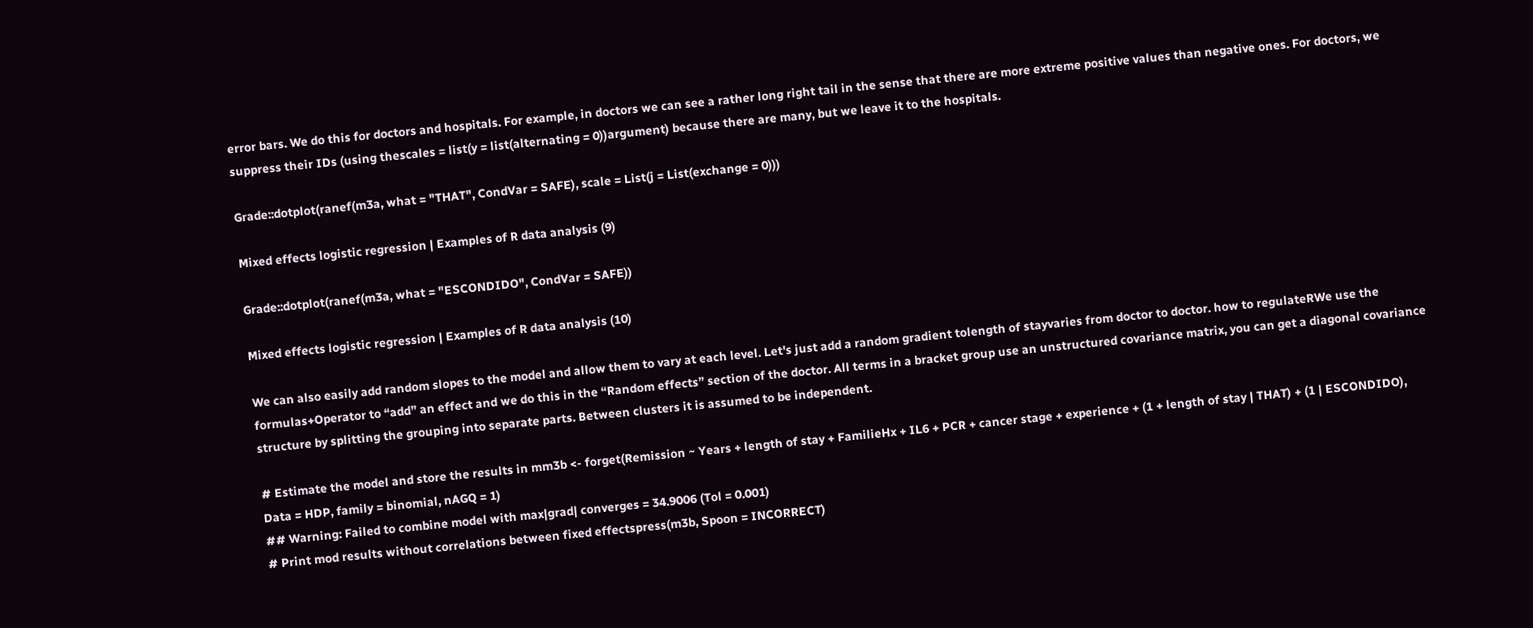error bars. We do this for doctors and hospitals. For example, in doctors we can see a rather long right tail in the sense that there are more extreme positive values than negative ones. For doctors, we suppress their IDs (using thescales = list(y = list(alternating = 0))argument) because there are many, but we leave it to the hospitals.

Grade::dotplot(ranef(m3a, what = "THAT", CondVar = SAFE), scale = List(j = List(exchange = 0)))

Mixed effects logistic regression | Examples of R data analysis (9)

Grade::dotplot(ranef(m3a, what = "ESCONDIDO", CondVar = SAFE))

Mixed effects logistic regression | Examples of R data analysis (10)

We can also easily add random slopes to the model and allow them to vary at each level. Let's just add a random gradient tolength of stayvaries from doctor to doctor. how to regulateRWe use the formulas+Operator to “add” an effect and we do this in the “Random effects” section of the doctor. All terms in a bracket group use an unstructured covariance matrix, you can get a diagonal covariance structure by splitting the grouping into separate parts. Between clusters it is assumed to be independent.

# Estimate the model and store the results in mm3b <- forget(Remission ~ Years + length of stay + FamilieHx + IL6 + PCR + cancer stage + experience + (1 + length of stay | THAT) + (1 | ESCONDIDO), Data = HDP, family = binomial, nAGQ = 1)
## Warning: Failed to combine model with max|grad| converges = 34.9006 (Tol = 0.001)
# Print mod results without correlations between fixed effectspress(m3b, Spoon = INCORRECT)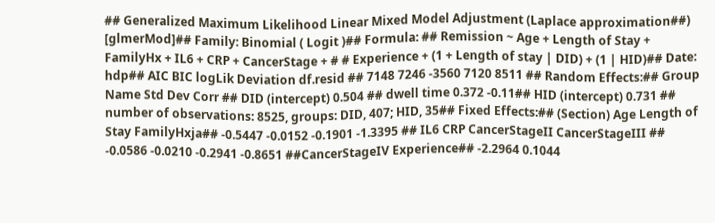## Generalized Maximum Likelihood Linear Mixed Model Adjustment (Laplace approximation##) [glmerMod]## Family: Binomial ( Logit )## Formula: ## Remission ~ Age + Length of Stay + FamilyHx + IL6 + CRP + CancerStage + # # Experience + (1 + Length of stay | DID) + (1 | HID)## Date: hdp## AIC BIC logLik Deviation df.resid ## 7148 7246 -3560 7120 8511 ## Random Effects:## Group Name Std Dev Corr ## DID (intercept) 0.504 ## dwell time 0.372 -0.11## HID (intercept) 0.731 ## number of observations: 8525, groups: DID, 407; HID, 35## Fixed Effects:## (Section) Age Length of Stay FamilyHxja## -0.5447 -0.0152 -0.1901 -1.3395 ## IL6 CRP CancerStageII CancerStageIII ## -0.0586 -0.0210 -0.2941 -0.8651 ##CancerStageIV Experience## -2.2964 0.1044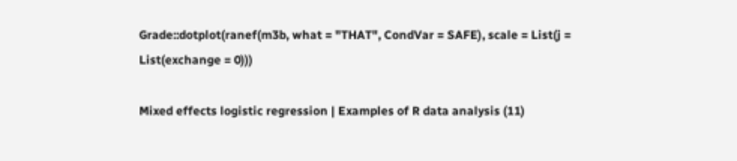Grade::dotplot(ranef(m3b, what = "THAT", CondVar = SAFE), scale = List(j = List(exchange = 0)))

Mixed effects logistic regression | Examples of R data analysis (11)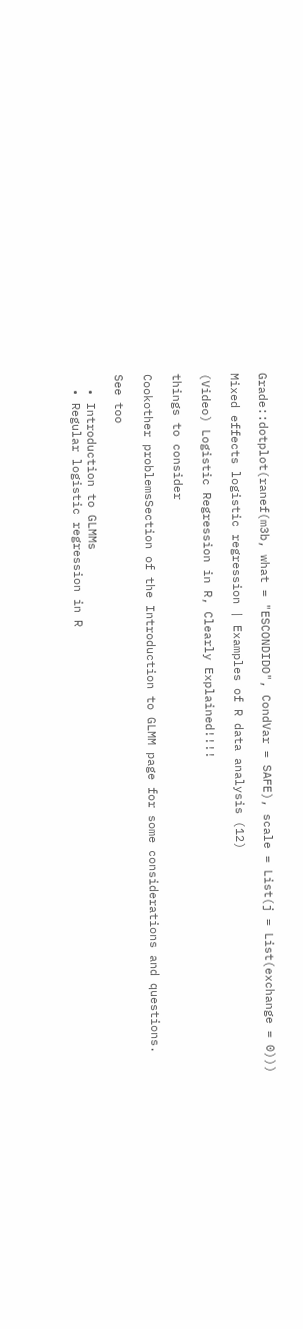Grade::dotplot(ranef(m3b, what = "ESCONDIDO", CondVar = SAFE), scale = List(j = List(exchange = 0)))

Mixed effects logistic regression | Examples of R data analysis (12)

(Video) Logistic Regression in R, Clearly Explained!!!!

things to consider

Cookother problemsSection of the Introduction to GLMM page for some considerations and questions.

See too

  • Introduction to GLMMs
  • Regular logistic regression in R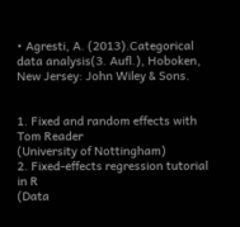• Agresti, A. (2013).Categorical data analysis(3. Aufl.), Hoboken, New Jersey: John Wiley & Sons.


1. Fixed and random effects with Tom Reader
(University of Nottingham)
2. Fixed-effects regression tutorial in R
(Data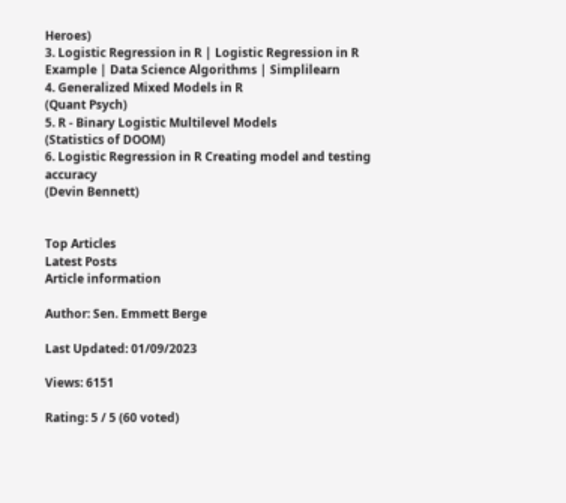Heroes)
3. Logistic Regression in R | Logistic Regression in R Example | Data Science Algorithms | Simplilearn
4. Generalized Mixed Models in R
(Quant Psych)
5. R - Binary Logistic Multilevel Models
(Statistics of DOOM)
6. Logistic Regression in R Creating model and testing accuracy
(Devin Bennett)


Top Articles
Latest Posts
Article information

Author: Sen. Emmett Berge

Last Updated: 01/09/2023

Views: 6151

Rating: 5 / 5 (60 voted)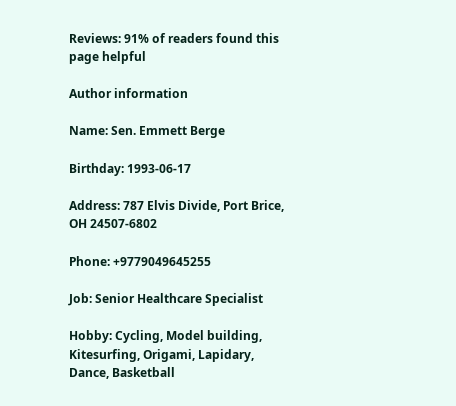Reviews: 91% of readers found this page helpful

Author information

Name: Sen. Emmett Berge

Birthday: 1993-06-17

Address: 787 Elvis Divide, Port Brice, OH 24507-6802

Phone: +9779049645255

Job: Senior Healthcare Specialist

Hobby: Cycling, Model building, Kitesurfing, Origami, Lapidary, Dance, Basketball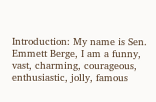Introduction: My name is Sen. Emmett Berge, I am a funny, vast, charming, courageous, enthusiastic, jolly, famous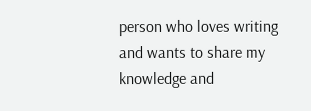person who loves writing and wants to share my knowledge and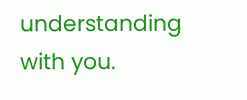understanding with you.